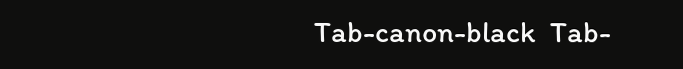Tab-canon-black  Tab-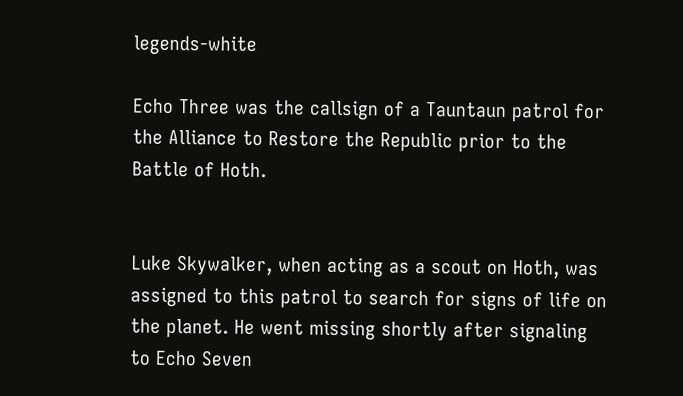legends-white

Echo Three was the callsign of a Tauntaun patrol for the Alliance to Restore the Republic prior to the Battle of Hoth.


Luke Skywalker, when acting as a scout on Hoth, was assigned to this patrol to search for signs of life on the planet. He went missing shortly after signaling to Echo Seven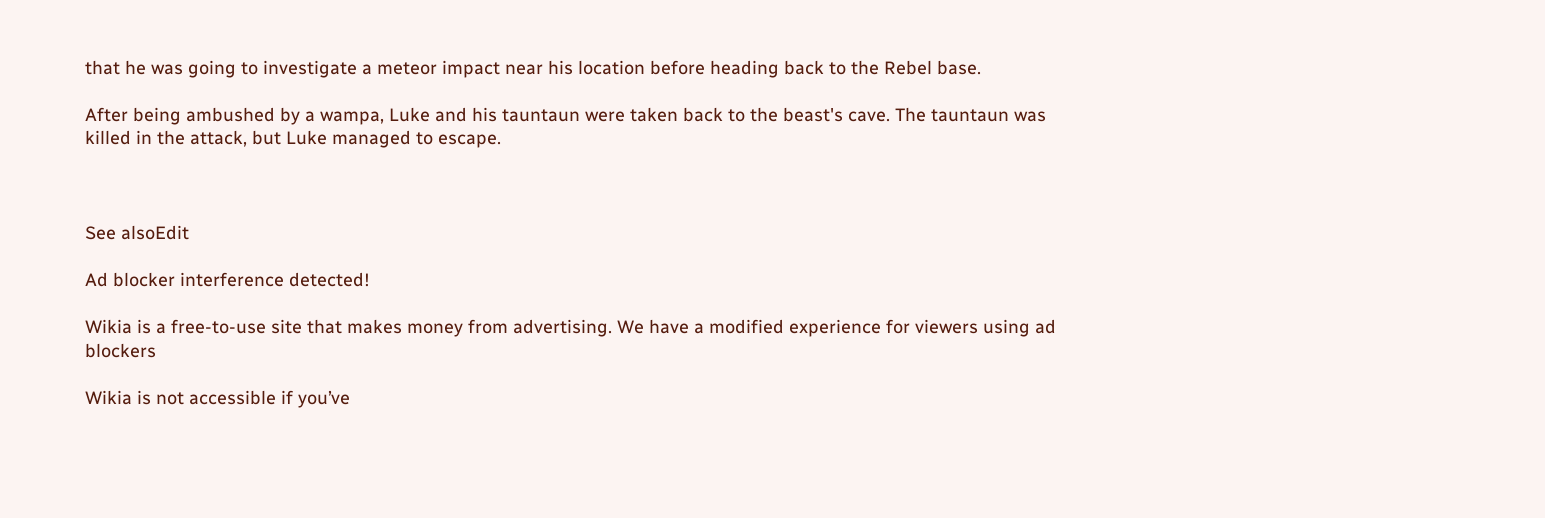that he was going to investigate a meteor impact near his location before heading back to the Rebel base.

After being ambushed by a wampa, Luke and his tauntaun were taken back to the beast's cave. The tauntaun was killed in the attack, but Luke managed to escape.



See alsoEdit

Ad blocker interference detected!

Wikia is a free-to-use site that makes money from advertising. We have a modified experience for viewers using ad blockers

Wikia is not accessible if you’ve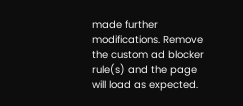made further modifications. Remove the custom ad blocker rule(s) and the page will load as expected.